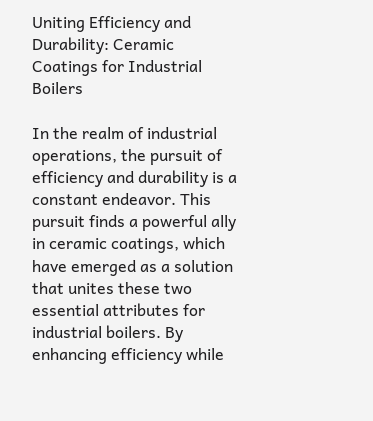Uniting Efficiency and Durability: Ceramic Coatings for Industrial Boilers

In the realm of industrial operations, the pursuit of efficiency and durability is a constant endeavor. This pursuit finds a powerful ally in ceramic coatings, which have emerged as a solution that unites these two essential attributes for industrial boilers. By enhancing efficiency while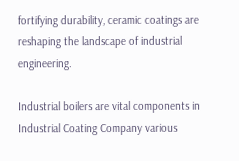fortifying durability, ceramic coatings are reshaping the landscape of industrial engineering.

Industrial boilers are vital components in Industrial Coating Company various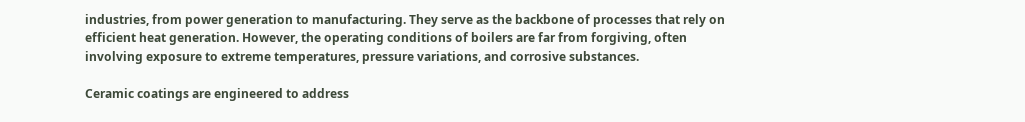industries, from power generation to manufacturing. They serve as the backbone of processes that rely on efficient heat generation. However, the operating conditions of boilers are far from forgiving, often involving exposure to extreme temperatures, pressure variations, and corrosive substances.

Ceramic coatings are engineered to address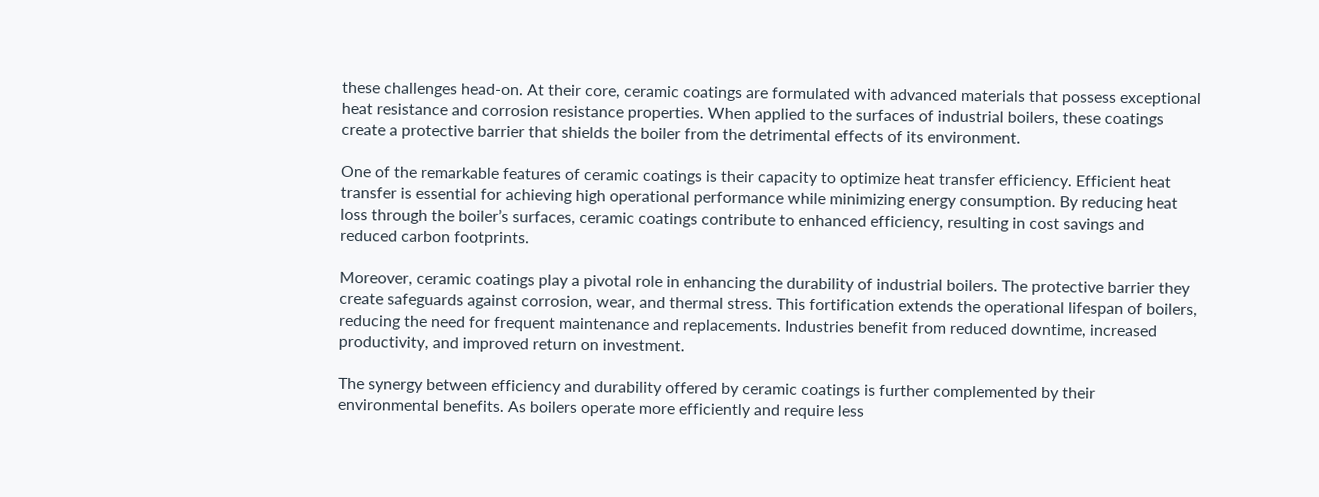these challenges head-on. At their core, ceramic coatings are formulated with advanced materials that possess exceptional heat resistance and corrosion resistance properties. When applied to the surfaces of industrial boilers, these coatings create a protective barrier that shields the boiler from the detrimental effects of its environment.

One of the remarkable features of ceramic coatings is their capacity to optimize heat transfer efficiency. Efficient heat transfer is essential for achieving high operational performance while minimizing energy consumption. By reducing heat loss through the boiler’s surfaces, ceramic coatings contribute to enhanced efficiency, resulting in cost savings and reduced carbon footprints.

Moreover, ceramic coatings play a pivotal role in enhancing the durability of industrial boilers. The protective barrier they create safeguards against corrosion, wear, and thermal stress. This fortification extends the operational lifespan of boilers, reducing the need for frequent maintenance and replacements. Industries benefit from reduced downtime, increased productivity, and improved return on investment.

The synergy between efficiency and durability offered by ceramic coatings is further complemented by their environmental benefits. As boilers operate more efficiently and require less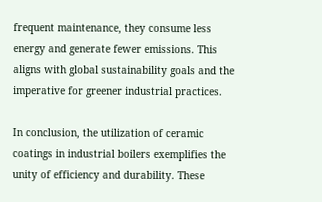frequent maintenance, they consume less energy and generate fewer emissions. This aligns with global sustainability goals and the imperative for greener industrial practices.

In conclusion, the utilization of ceramic coatings in industrial boilers exemplifies the unity of efficiency and durability. These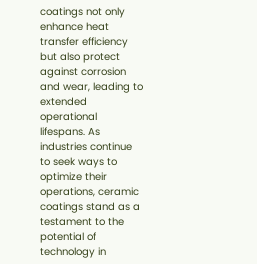coatings not only enhance heat transfer efficiency but also protect against corrosion and wear, leading to extended operational lifespans. As industries continue to seek ways to optimize their operations, ceramic coatings stand as a testament to the potential of technology in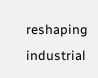reshaping industrial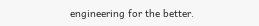engineering for the better.